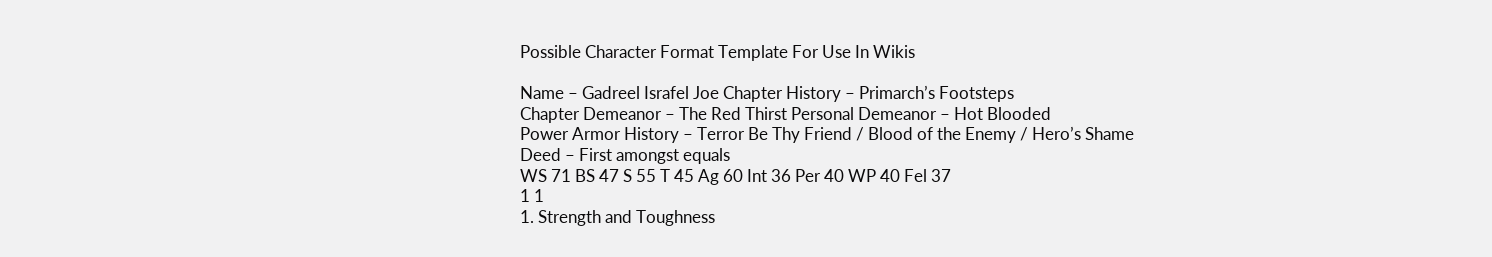Possible Character Format Template For Use In Wikis

Name – Gadreel Israfel Joe Chapter History – Primarch’s Footsteps
Chapter Demeanor – The Red Thirst Personal Demeanor – Hot Blooded
Power Armor History – Terror Be Thy Friend / Blood of the Enemy / Hero’s Shame
Deed – First amongst equals
WS 71 BS 47 S 55 T 45 Ag 60 Int 36 Per 40 WP 40 Fel 37
1 1
1. Strength and Toughness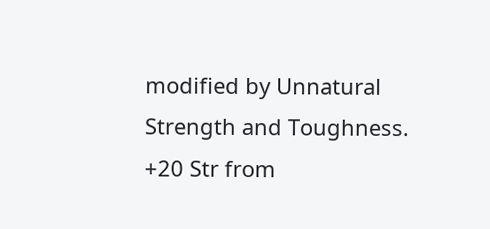modified by Unnatural Strength and Toughness. +20 Str from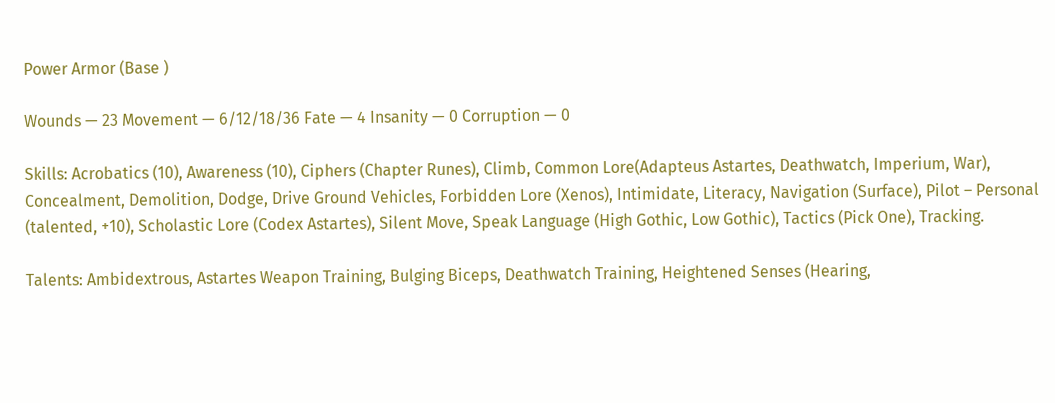Power Armor (Base )

Wounds — 23 Movement — 6/12/18/36 Fate — 4 Insanity — 0 Corruption — 0

Skills: Acrobatics (10), Awareness (10), Ciphers (Chapter Runes), Climb, Common Lore(Adapteus Astartes, Deathwatch, Imperium, War), Concealment, Demolition, Dodge, Drive Ground Vehicles, Forbidden Lore (Xenos), Intimidate, Literacy, Navigation (Surface), Pilot – Personal (talented, +10), Scholastic Lore (Codex Astartes), Silent Move, Speak Language (High Gothic, Low Gothic), Tactics (Pick One), Tracking.

Talents: Ambidextrous, Astartes Weapon Training, Bulging Biceps, Deathwatch Training, Heightened Senses (Hearing,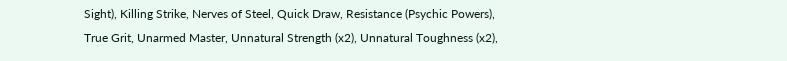Sight), Killing Strike, Nerves of Steel, Quick Draw, Resistance (Psychic Powers), True Grit, Unarmed Master, Unnatural Strength (x2), Unnatural Toughness (x2),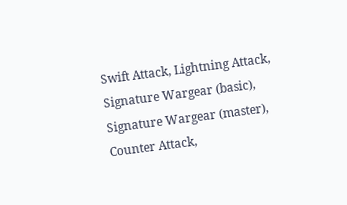Swift Attack, Lightning Attack, Signature Wargear (basic), Signature Wargear (master), Counter Attack,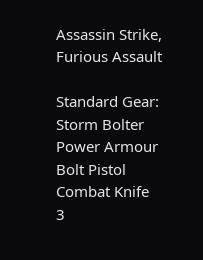Assassin Strike, Furious Assault

Standard Gear:
Storm Bolter
Power Armour
Bolt Pistol
Combat Knife
3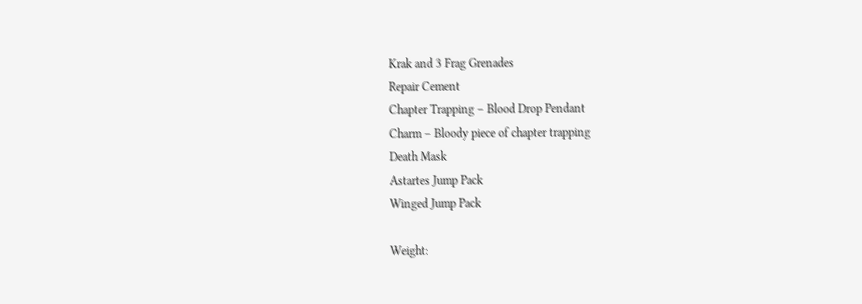Krak and 3 Frag Grenades
Repair Cement
Chapter Trapping – Blood Drop Pendant
Charm – Bloody piece of chapter trapping
Death Mask
Astartes Jump Pack
Winged Jump Pack

Weight: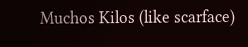Muchos Kilos (like scarface)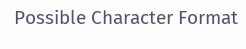Possible Character Format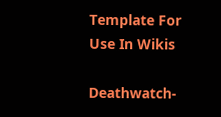Template For Use In Wikis

Deathwatch-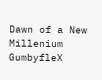Dawn of a New Millenium GumbyfleX